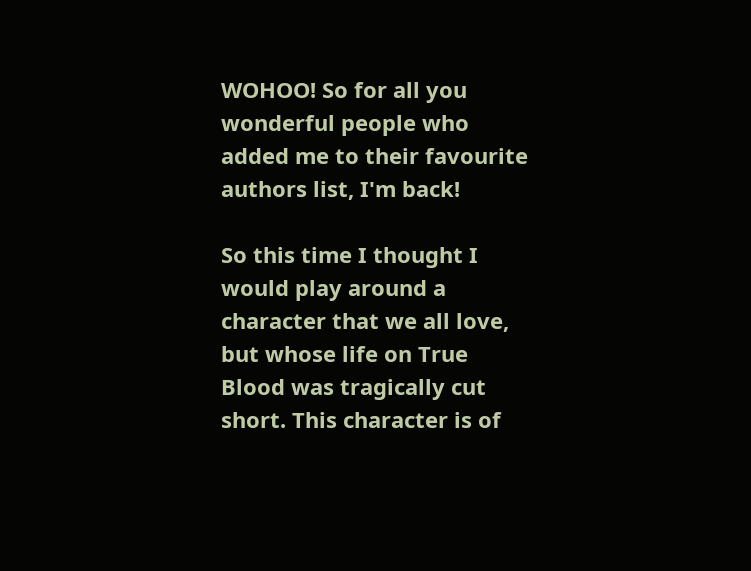WOHOO! So for all you wonderful people who added me to their favourite authors list, I'm back!

So this time I thought I would play around a character that we all love, but whose life on True Blood was tragically cut short. This character is of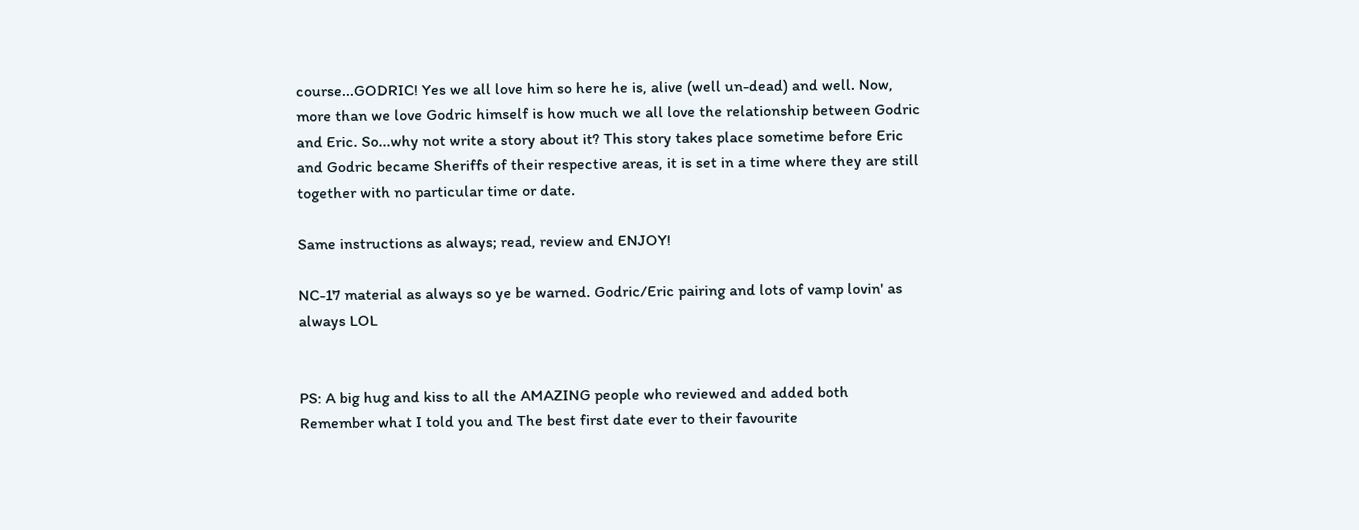course...GODRIC! Yes we all love him so here he is, alive (well un-dead) and well. Now, more than we love Godric himself is how much we all love the relationship between Godric and Eric. So...why not write a story about it? This story takes place sometime before Eric and Godric became Sheriffs of their respective areas, it is set in a time where they are still together with no particular time or date.

Same instructions as always; read, review and ENJOY!

NC-17 material as always so ye be warned. Godric/Eric pairing and lots of vamp lovin' as always LOL


PS: A big hug and kiss to all the AMAZING people who reviewed and added both Remember what I told you and The best first date ever to their favourite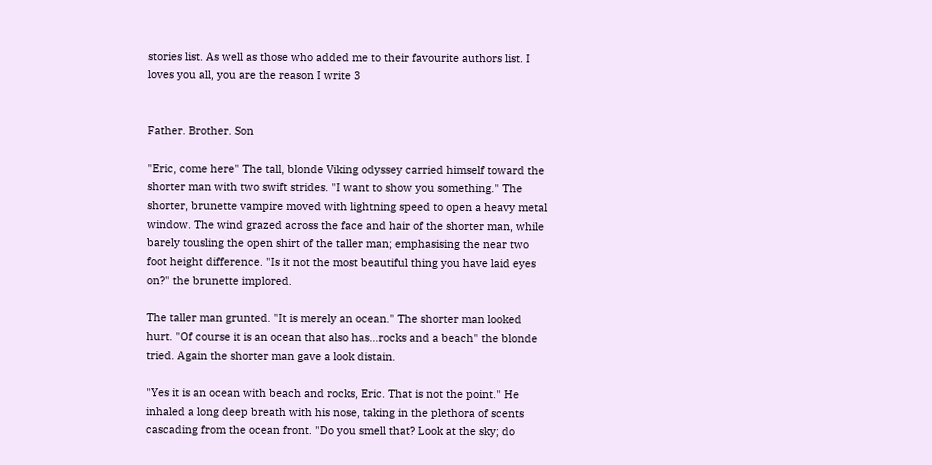stories list. As well as those who added me to their favourite authors list. I loves you all, you are the reason I write 3


Father. Brother. Son

"Eric, come here" The tall, blonde Viking odyssey carried himself toward the shorter man with two swift strides. "I want to show you something." The shorter, brunette vampire moved with lightning speed to open a heavy metal window. The wind grazed across the face and hair of the shorter man, while barely tousling the open shirt of the taller man; emphasising the near two foot height difference. "Is it not the most beautiful thing you have laid eyes on?" the brunette implored.

The taller man grunted. "It is merely an ocean." The shorter man looked hurt. "Of course it is an ocean that also has...rocks and a beach" the blonde tried. Again the shorter man gave a look distain.

"Yes it is an ocean with beach and rocks, Eric. That is not the point." He inhaled a long deep breath with his nose, taking in the plethora of scents cascading from the ocean front. "Do you smell that? Look at the sky; do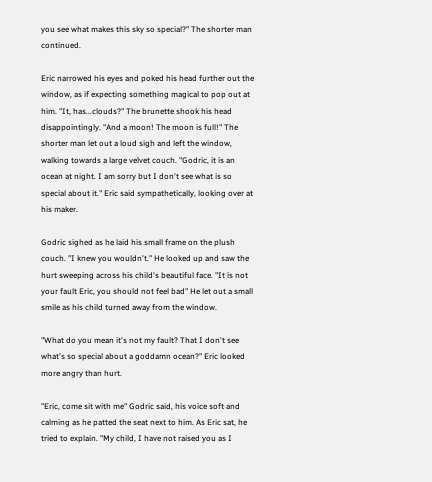you see what makes this sky so special?" The shorter man continued.

Eric narrowed his eyes and poked his head further out the window, as if expecting something magical to pop out at him. "It, has...clouds?" The brunette shook his head disappointingly. "And a moon! The moon is full!" The shorter man let out a loud sigh and left the window, walking towards a large velvet couch. "Godric, it is an ocean at night. I am sorry but I don't see what is so special about it." Eric said sympathetically, looking over at his maker.

Godric sighed as he laid his small frame on the plush couch. "I knew you wouldn't." He looked up and saw the hurt sweeping across his child's beautiful face. "It is not your fault Eric, you should not feel bad" He let out a small smile as his child turned away from the window.

"What do you mean it's not my fault? That I don't see what's so special about a goddamn ocean?" Eric looked more angry than hurt.

"Eric, come sit with me" Godric said, his voice soft and calming as he patted the seat next to him. As Eric sat, he tried to explain. "My child, I have not raised you as I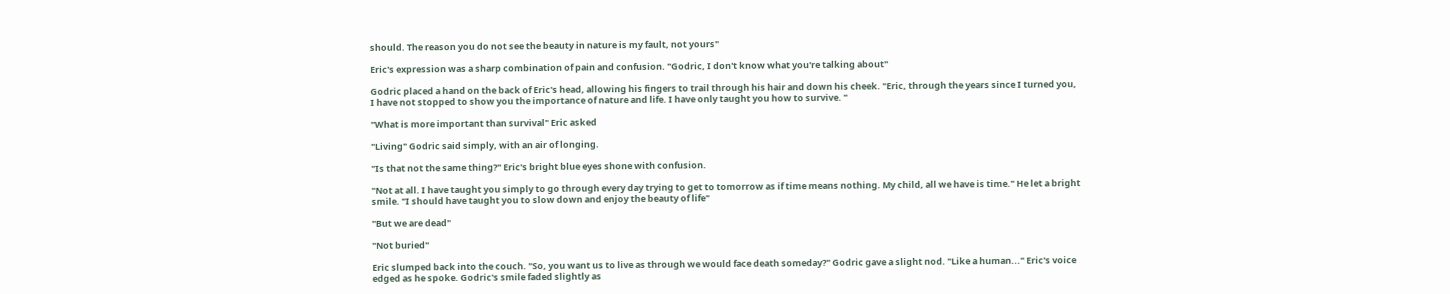should. The reason you do not see the beauty in nature is my fault, not yours"

Eric's expression was a sharp combination of pain and confusion. "Godric, I don't know what you're talking about"

Godric placed a hand on the back of Eric's head, allowing his fingers to trail through his hair and down his cheek. "Eric, through the years since I turned you, I have not stopped to show you the importance of nature and life. I have only taught you how to survive. "

"What is more important than survival" Eric asked

"Living" Godric said simply, with an air of longing.

"Is that not the same thing?" Eric's bright blue eyes shone with confusion.

"Not at all. I have taught you simply to go through every day trying to get to tomorrow as if time means nothing. My child, all we have is time." He let a bright smile. "I should have taught you to slow down and enjoy the beauty of life"

"But we are dead"

"Not buried"

Eric slumped back into the couch. "So, you want us to live as through we would face death someday?" Godric gave a slight nod. "Like a human..." Eric's voice edged as he spoke. Godric's smile faded slightly as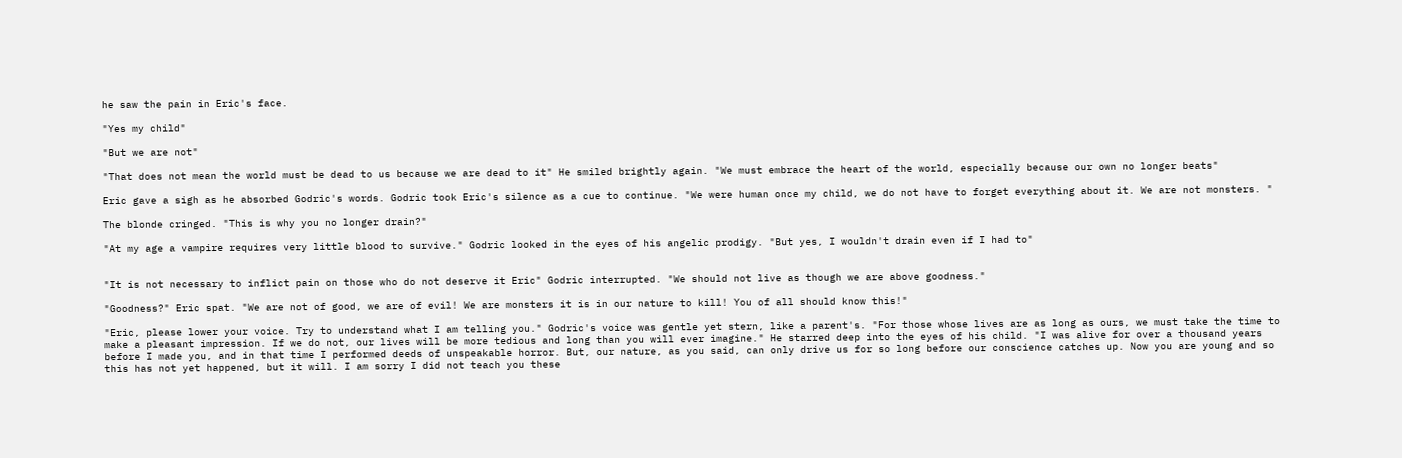he saw the pain in Eric's face.

"Yes my child"

"But we are not"

"That does not mean the world must be dead to us because we are dead to it" He smiled brightly again. "We must embrace the heart of the world, especially because our own no longer beats"

Eric gave a sigh as he absorbed Godric's words. Godric took Eric's silence as a cue to continue. "We were human once my child, we do not have to forget everything about it. We are not monsters. "

The blonde cringed. "This is why you no longer drain?"

"At my age a vampire requires very little blood to survive." Godric looked in the eyes of his angelic prodigy. "But yes, I wouldn't drain even if I had to"


"It is not necessary to inflict pain on those who do not deserve it Eric" Godric interrupted. "We should not live as though we are above goodness."

"Goodness?" Eric spat. "We are not of good, we are of evil! We are monsters it is in our nature to kill! You of all should know this!"

"Eric, please lower your voice. Try to understand what I am telling you." Godric's voice was gentle yet stern, like a parent's. "For those whose lives are as long as ours, we must take the time to make a pleasant impression. If we do not, our lives will be more tedious and long than you will ever imagine." He starred deep into the eyes of his child. "I was alive for over a thousand years before I made you, and in that time I performed deeds of unspeakable horror. But, our nature, as you said, can only drive us for so long before our conscience catches up. Now you are young and so this has not yet happened, but it will. I am sorry I did not teach you these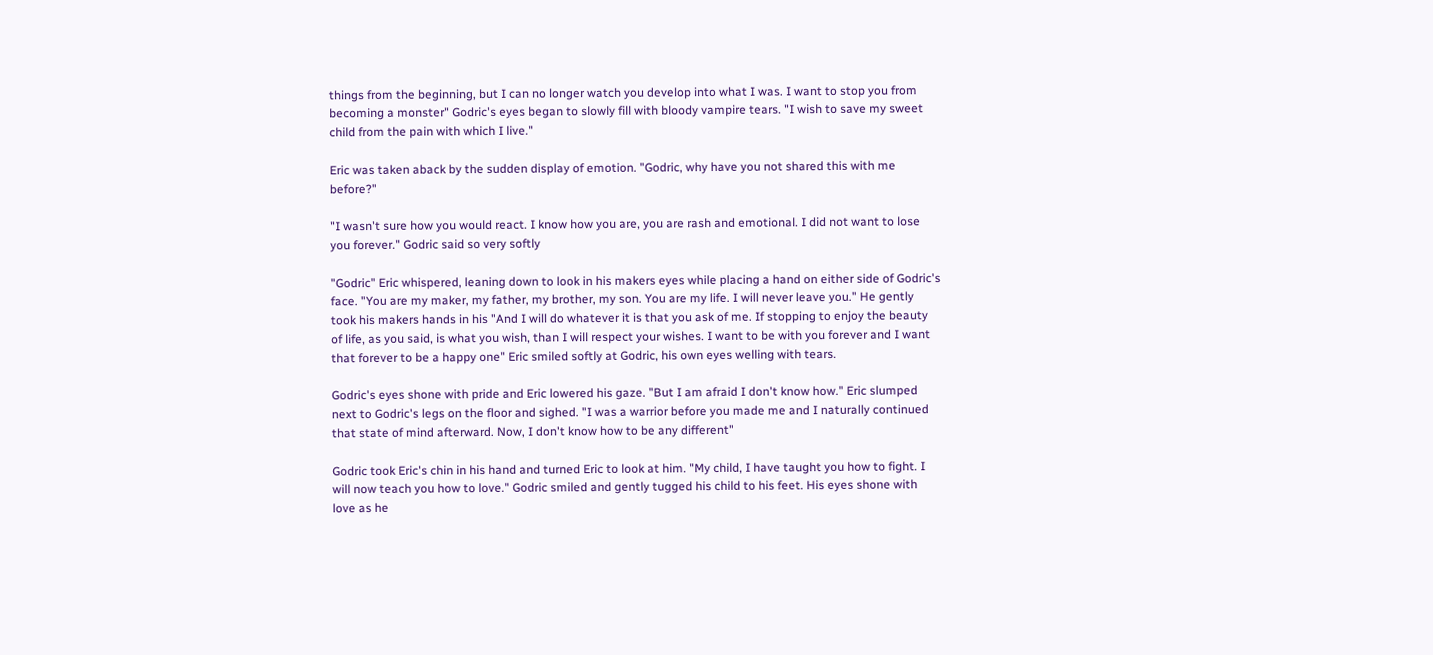things from the beginning, but I can no longer watch you develop into what I was. I want to stop you from becoming a monster" Godric's eyes began to slowly fill with bloody vampire tears. "I wish to save my sweet child from the pain with which I live."

Eric was taken aback by the sudden display of emotion. "Godric, why have you not shared this with me before?"

"I wasn't sure how you would react. I know how you are, you are rash and emotional. I did not want to lose you forever." Godric said so very softly

"Godric" Eric whispered, leaning down to look in his makers eyes while placing a hand on either side of Godric's face. "You are my maker, my father, my brother, my son. You are my life. I will never leave you." He gently took his makers hands in his "And I will do whatever it is that you ask of me. If stopping to enjoy the beauty of life, as you said, is what you wish, than I will respect your wishes. I want to be with you forever and I want that forever to be a happy one" Eric smiled softly at Godric, his own eyes welling with tears.

Godric's eyes shone with pride and Eric lowered his gaze. "But I am afraid I don't know how." Eric slumped next to Godric's legs on the floor and sighed. "I was a warrior before you made me and I naturally continued that state of mind afterward. Now, I don't know how to be any different"

Godric took Eric's chin in his hand and turned Eric to look at him. "My child, I have taught you how to fight. I will now teach you how to love." Godric smiled and gently tugged his child to his feet. His eyes shone with love as he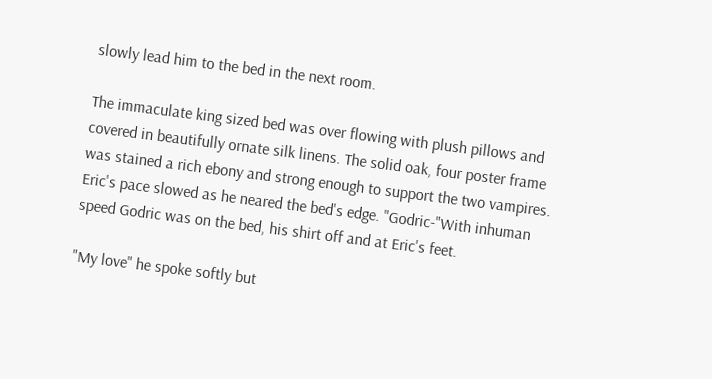slowly lead him to the bed in the next room.

The immaculate king sized bed was over flowing with plush pillows and covered in beautifully ornate silk linens. The solid oak, four poster frame was stained a rich ebony and strong enough to support the two vampires. Eric's pace slowed as he neared the bed's edge. "Godric-"With inhuman speed Godric was on the bed, his shirt off and at Eric's feet.

"My love" he spoke softly but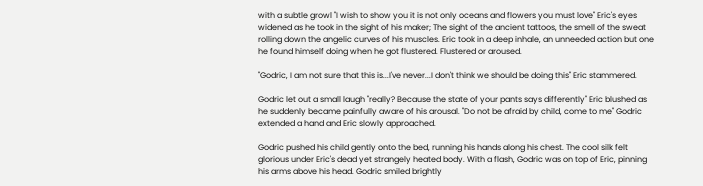with a subtle growl "I wish to show you it is not only oceans and flowers you must love" Eric's eyes widened as he took in the sight of his maker; The sight of the ancient tattoos, the smell of the sweat rolling down the angelic curves of his muscles. Eric took in a deep inhale, an unneeded action but one he found himself doing when he got flustered. Flustered or aroused.

"Godric, I am not sure that this is...I've never...I don't think we should be doing this" Eric stammered.

Godric let out a small laugh "really? Because the state of your pants says differently" Eric blushed as he suddenly became painfully aware of his arousal. "Do not be afraid by child, come to me" Godric extended a hand and Eric slowly approached.

Godric pushed his child gently onto the bed, running his hands along his chest. The cool silk felt glorious under Eric's dead yet strangely heated body. With a flash, Godric was on top of Eric, pinning his arms above his head. Godric smiled brightly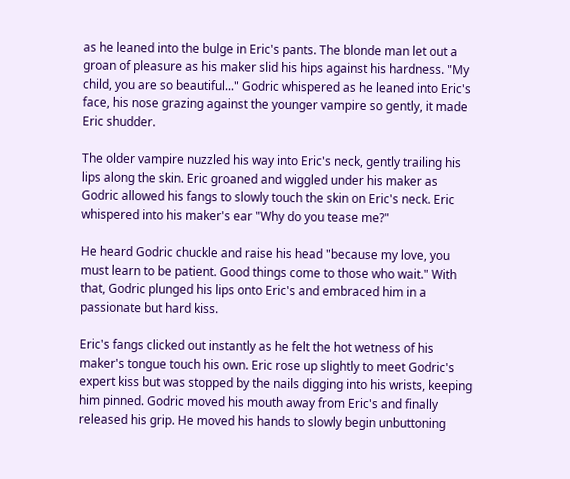as he leaned into the bulge in Eric's pants. The blonde man let out a groan of pleasure as his maker slid his hips against his hardness. "My child, you are so beautiful..." Godric whispered as he leaned into Eric's face, his nose grazing against the younger vampire so gently, it made Eric shudder.

The older vampire nuzzled his way into Eric's neck, gently trailing his lips along the skin. Eric groaned and wiggled under his maker as Godric allowed his fangs to slowly touch the skin on Eric's neck. Eric whispered into his maker's ear "Why do you tease me?"

He heard Godric chuckle and raise his head "because my love, you must learn to be patient. Good things come to those who wait." With that, Godric plunged his lips onto Eric's and embraced him in a passionate but hard kiss.

Eric's fangs clicked out instantly as he felt the hot wetness of his maker's tongue touch his own. Eric rose up slightly to meet Godric's expert kiss but was stopped by the nails digging into his wrists, keeping him pinned. Godric moved his mouth away from Eric's and finally released his grip. He moved his hands to slowly begin unbuttoning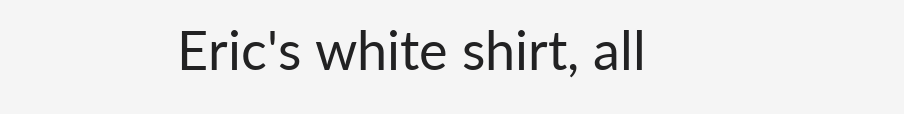Eric's white shirt, all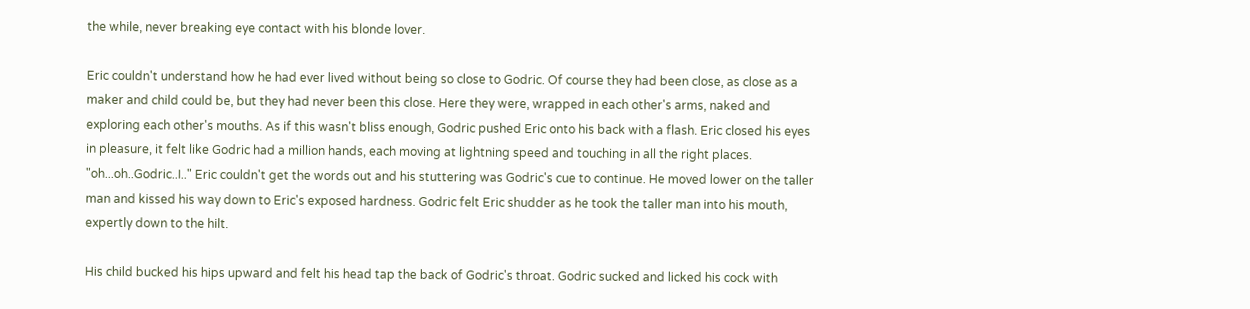the while, never breaking eye contact with his blonde lover.

Eric couldn't understand how he had ever lived without being so close to Godric. Of course they had been close, as close as a maker and child could be, but they had never been this close. Here they were, wrapped in each other's arms, naked and exploring each other's mouths. As if this wasn't bliss enough, Godric pushed Eric onto his back with a flash. Eric closed his eyes in pleasure, it felt like Godric had a million hands, each moving at lightning speed and touching in all the right places. "oh...oh..Godric..I.." Eric couldn't get the words out and his stuttering was Godric's cue to continue. He moved lower on the taller man and kissed his way down to Eric's exposed hardness. Godric felt Eric shudder as he took the taller man into his mouth, expertly down to the hilt.

His child bucked his hips upward and felt his head tap the back of Godric's throat. Godric sucked and licked his cock with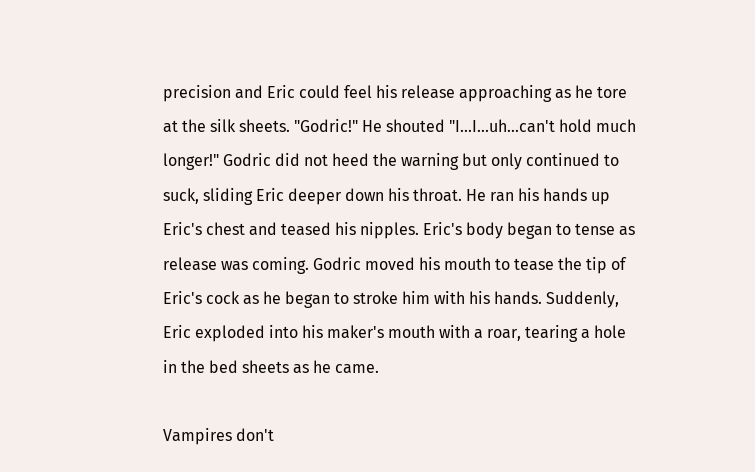precision and Eric could feel his release approaching as he tore at the silk sheets. "Godric!" He shouted "I...I...uh...can't hold much longer!" Godric did not heed the warning but only continued to suck, sliding Eric deeper down his throat. He ran his hands up Eric's chest and teased his nipples. Eric's body began to tense as release was coming. Godric moved his mouth to tease the tip of Eric's cock as he began to stroke him with his hands. Suddenly, Eric exploded into his maker's mouth with a roar, tearing a hole in the bed sheets as he came.

Vampires don't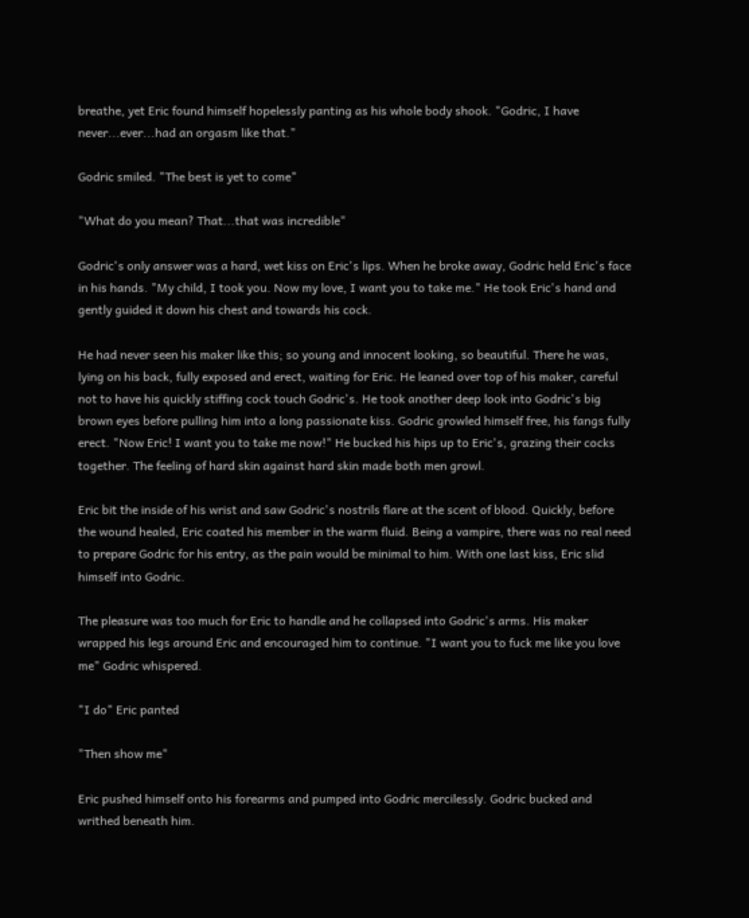breathe, yet Eric found himself hopelessly panting as his whole body shook. "Godric, I have never...ever...had an orgasm like that."

Godric smiled. "The best is yet to come"

"What do you mean? That...that was incredible"

Godric's only answer was a hard, wet kiss on Eric's lips. When he broke away, Godric held Eric's face in his hands. "My child, I took you. Now my love, I want you to take me." He took Eric's hand and gently guided it down his chest and towards his cock.

He had never seen his maker like this; so young and innocent looking, so beautiful. There he was, lying on his back, fully exposed and erect, waiting for Eric. He leaned over top of his maker, careful not to have his quickly stiffing cock touch Godric's. He took another deep look into Godric's big brown eyes before pulling him into a long passionate kiss. Godric growled himself free, his fangs fully erect. "Now Eric! I want you to take me now!" He bucked his hips up to Eric's, grazing their cocks together. The feeling of hard skin against hard skin made both men growl.

Eric bit the inside of his wrist and saw Godric's nostrils flare at the scent of blood. Quickly, before the wound healed, Eric coated his member in the warm fluid. Being a vampire, there was no real need to prepare Godric for his entry, as the pain would be minimal to him. With one last kiss, Eric slid himself into Godric.

The pleasure was too much for Eric to handle and he collapsed into Godric's arms. His maker wrapped his legs around Eric and encouraged him to continue. "I want you to fuck me like you love me" Godric whispered.

"I do" Eric panted

"Then show me"

Eric pushed himself onto his forearms and pumped into Godric mercilessly. Godric bucked and writhed beneath him.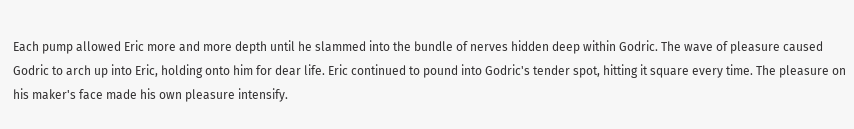Each pump allowed Eric more and more depth until he slammed into the bundle of nerves hidden deep within Godric. The wave of pleasure caused Godric to arch up into Eric, holding onto him for dear life. Eric continued to pound into Godric's tender spot, hitting it square every time. The pleasure on his maker's face made his own pleasure intensify.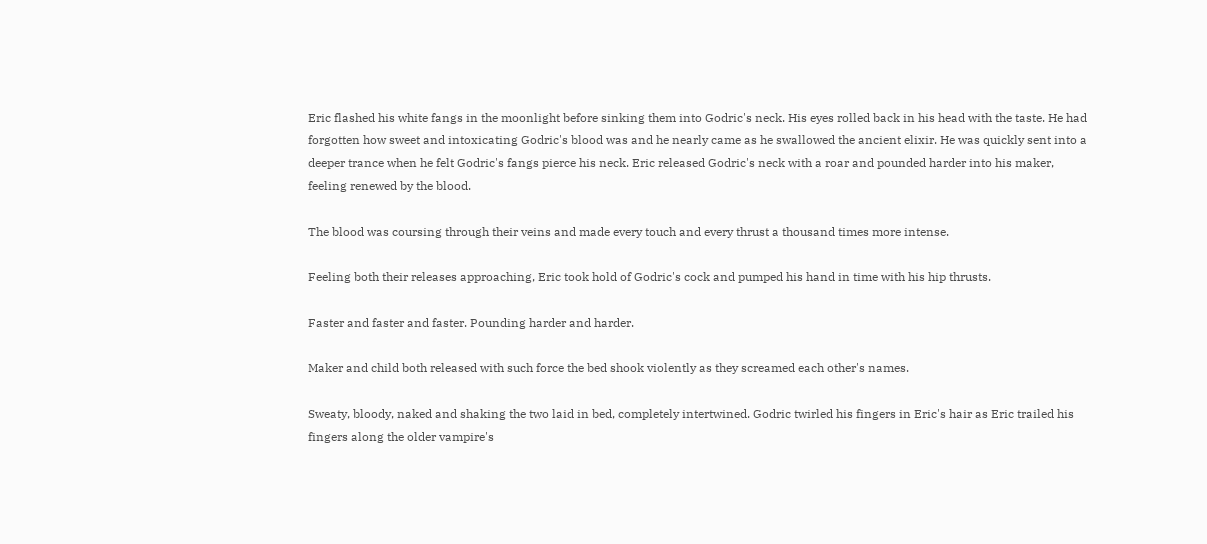Eric flashed his white fangs in the moonlight before sinking them into Godric's neck. His eyes rolled back in his head with the taste. He had forgotten how sweet and intoxicating Godric's blood was and he nearly came as he swallowed the ancient elixir. He was quickly sent into a deeper trance when he felt Godric's fangs pierce his neck. Eric released Godric's neck with a roar and pounded harder into his maker, feeling renewed by the blood.

The blood was coursing through their veins and made every touch and every thrust a thousand times more intense.

Feeling both their releases approaching, Eric took hold of Godric's cock and pumped his hand in time with his hip thrusts.

Faster and faster and faster. Pounding harder and harder.

Maker and child both released with such force the bed shook violently as they screamed each other's names.

Sweaty, bloody, naked and shaking the two laid in bed, completely intertwined. Godric twirled his fingers in Eric's hair as Eric trailed his fingers along the older vampire's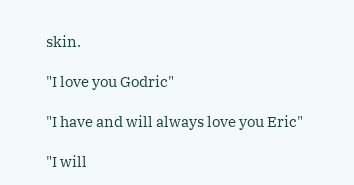skin.

"I love you Godric"

"I have and will always love you Eric"

"I will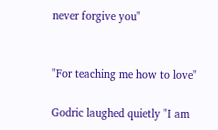never forgive you"


"For teaching me how to love"

Godric laughed quietly "I am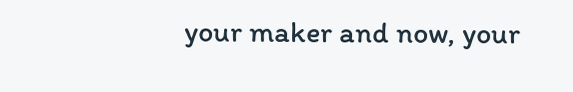your maker and now, your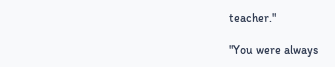teacher."

"You were always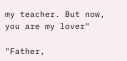my teacher. But now, you are my lover"

"Father,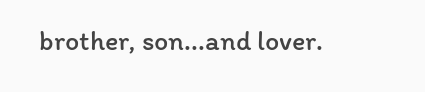brother, son...and lover.